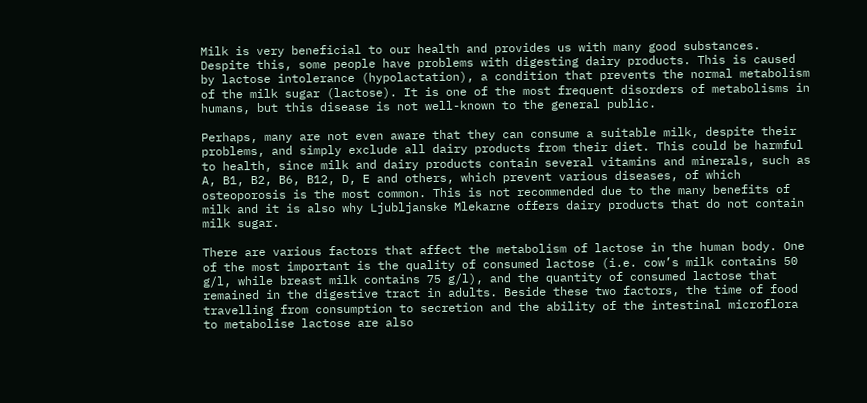Milk is very beneficial to our health and provides us with many good substances. Despite this, some people have problems with digesting dairy products. This is caused by lactose intolerance (hypolactation), a condition that prevents the normal metabolism of the milk sugar (lactose). It is one of the most frequent disorders of metabolisms in humans, but this disease is not well-known to the general public.

Perhaps, many are not even aware that they can consume a suitable milk, despite their problems, and simply exclude all dairy products from their diet. This could be harmful to health, since milk and dairy products contain several vitamins and minerals, such as A, B1, B2, B6, B12, D, E and others, which prevent various diseases, of which osteoporosis is the most common. This is not recommended due to the many benefits of milk and it is also why Ljubljanske Mlekarne offers dairy products that do not contain milk sugar.

There are various factors that affect the metabolism of lactose in the human body. One of the most important is the quality of consumed lactose (i.e. cow’s milk contains 50 g/l, while breast milk contains 75 g/l), and the quantity of consumed lactose that remained in the digestive tract in adults. Beside these two factors, the time of food travelling from consumption to secretion and the ability of the intestinal microflora to metabolise lactose are also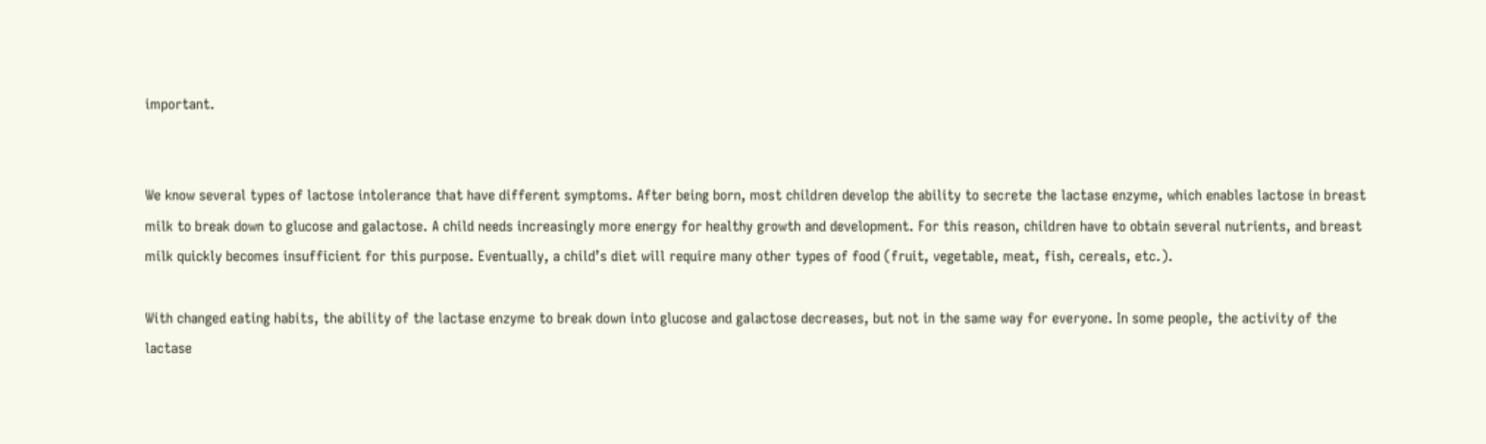important.


We know several types of lactose intolerance that have different symptoms. After being born, most children develop the ability to secrete the lactase enzyme, which enables lactose in breast milk to break down to glucose and galactose. A child needs increasingly more energy for healthy growth and development. For this reason, children have to obtain several nutrients, and breast milk quickly becomes insufficient for this purpose. Eventually, a child’s diet will require many other types of food (fruit, vegetable, meat, fish, cereals, etc.).

With changed eating habits, the ability of the lactase enzyme to break down into glucose and galactose decreases, but not in the same way for everyone. In some people, the activity of the lactase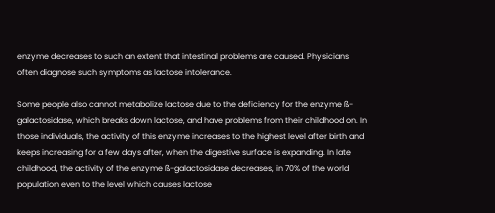enzyme decreases to such an extent that intestinal problems are caused. Physicians often diagnose such symptoms as lactose intolerance.

Some people also cannot metabolize lactose due to the deficiency for the enzyme ß-galactosidase, which breaks down lactose, and have problems from their childhood on. In those individuals, the activity of this enzyme increases to the highest level after birth and keeps increasing for a few days after, when the digestive surface is expanding. In late childhood, the activity of the enzyme ß-galactosidase decreases, in 70% of the world population even to the level which causes lactose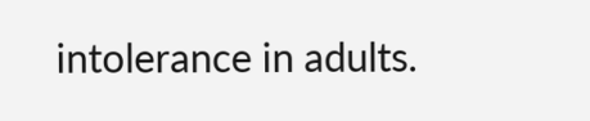intolerance in adults.